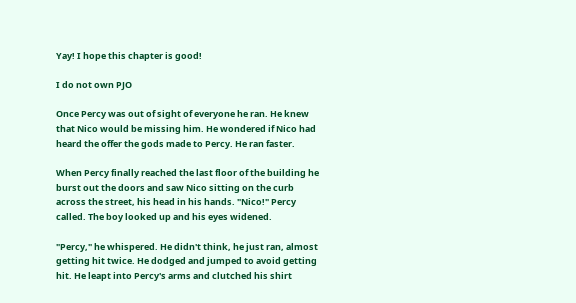Yay! I hope this chapter is good!

I do not own PJO

Once Percy was out of sight of everyone he ran. He knew that Nico would be missing him. He wondered if Nico had heard the offer the gods made to Percy. He ran faster.

When Percy finally reached the last floor of the building he burst out the doors and saw Nico sitting on the curb across the street, his head in his hands. "Nico!" Percy called. The boy looked up and his eyes widened.

"Percy," he whispered. He didn't think, he just ran, almost getting hit twice. He dodged and jumped to avoid getting hit. He leapt into Percy's arms and clutched his shirt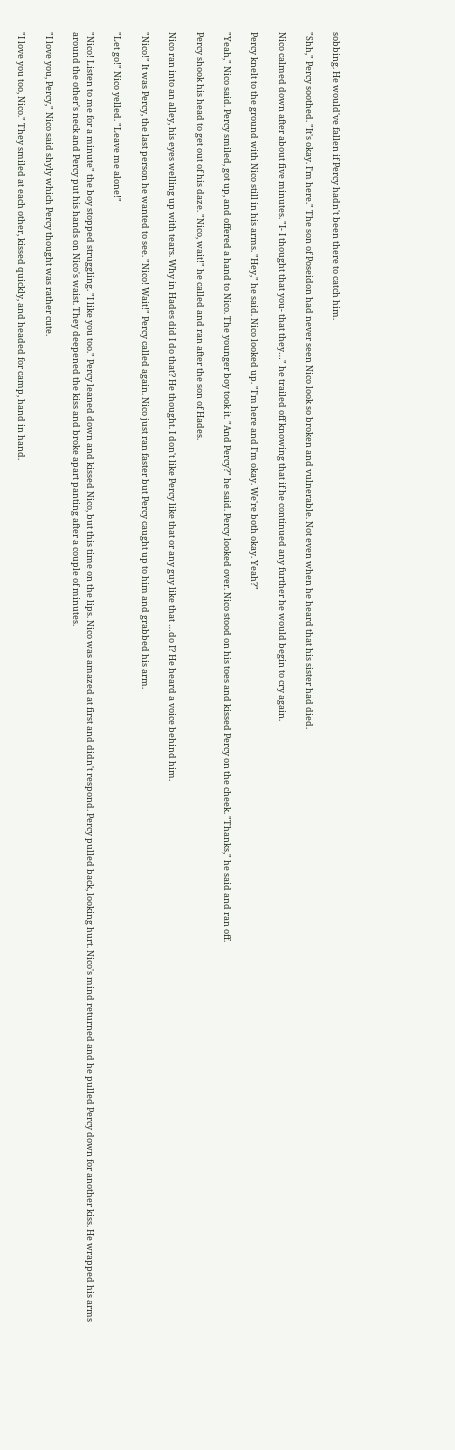sobbing. He would've fallen if Percy hadn't been there to catch him.

"Shh," Percy soothed. "It's okay. I'm here." The son of Poseidon had never seen Nico look so broken and vulnerable. Not even when he heard that his sister had died.

Nico calmed down after about five minutes. "I- I thought that you- that they…" he trailed off knowing that if he continued any further he would begin to cry again.

Percy knelt to the ground with Nico still in his arms. "Hey," he said. Nico looked up. "I'm here and I'm okay. We're both okay. Yeah?"

"Yeah," Nico said. Percy smiled, got up, and offered a hand to Nico. The younger boy took it. "And Percy?" he said. Percy looked over. Nico stood on his toes and kissed Percy on the cheek. "Thanks," he said and ran off.

Percy shook his head to get out of his daze. "Nico, wait!" he called and ran after the son of Hades.

Nico ran into an alley, his eyes welling up with tears. Why in Hades did I do that? He thought. I don't like Percy like that or any guy like that …do I? He heard a voice behind him.

"Nico!" It was Percy, the last person he wanted to see. "Nico! Wait!" Percy called again. Nico just ran faster but Percy caught up to him and grabbed his arm.

"Let go!" Nico yelled. "Leave me alone!"

"Nico! Listen to me for a minute" the boy stopped struggling. "I like you too." Percy leaned down and kissed Nico, but this time on the lips. Nico was amazed at first and didn't respond. Percy pulled back, looking hurt. Nico's mind returned and he pulled Percy down for another kiss. He wrapped his arms around the other's neck and Percy put his hands on Nico's waist. They deepened the kiss and broke apart panting after a couple of minutes.

"I love you, Percy," Nico said shyly which Percy thought was rather cute.

"I love you too, Nico." They smiled at each other, kissed quickly, and headed for camp, hand in hand.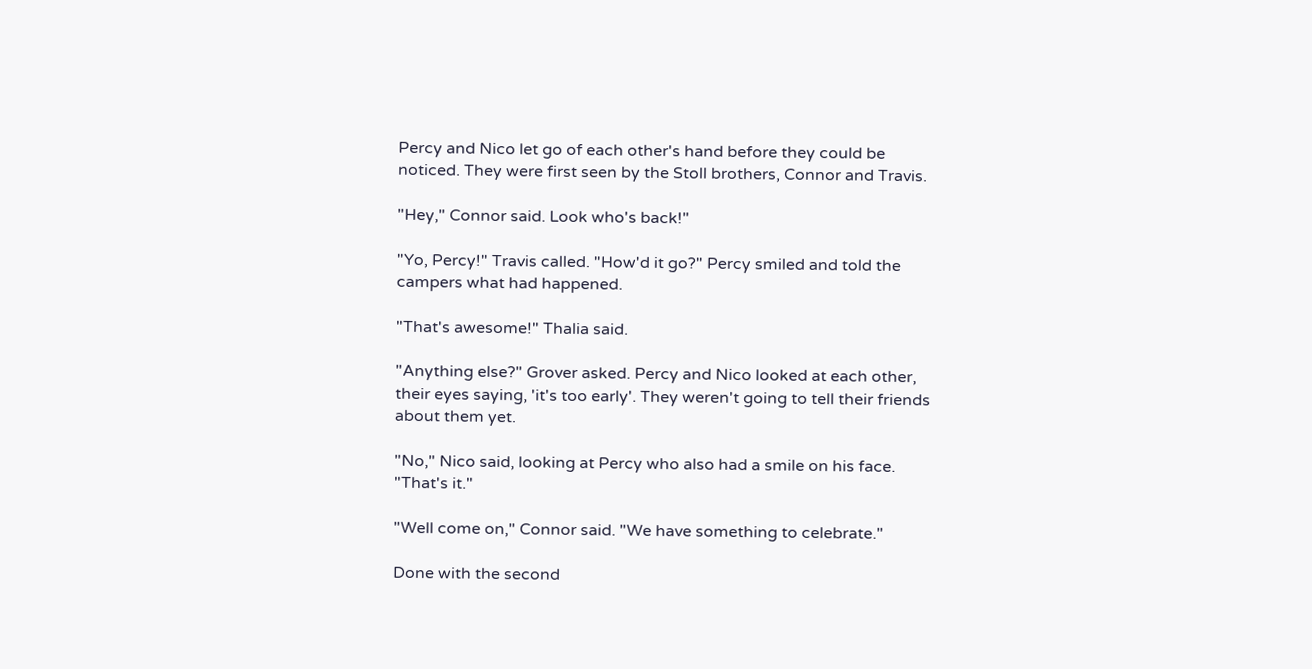Percy and Nico let go of each other's hand before they could be noticed. They were first seen by the Stoll brothers, Connor and Travis.

"Hey," Connor said. Look who's back!"

"Yo, Percy!" Travis called. "How'd it go?" Percy smiled and told the campers what had happened.

"That's awesome!" Thalia said.

"Anything else?" Grover asked. Percy and Nico looked at each other, their eyes saying, 'it's too early'. They weren't going to tell their friends about them yet.

"No," Nico said, looking at Percy who also had a smile on his face. "That's it."

"Well come on," Connor said. "We have something to celebrate."

Done with the second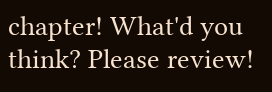chapter! What'd you think? Please review!